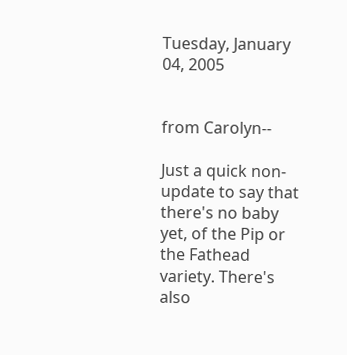Tuesday, January 04, 2005


from Carolyn--

Just a quick non-update to say that there's no baby yet, of the Pip or the Fathead variety. There's also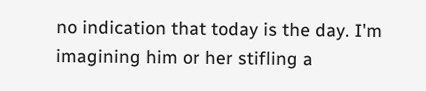no indication that today is the day. I'm imagining him or her stifling a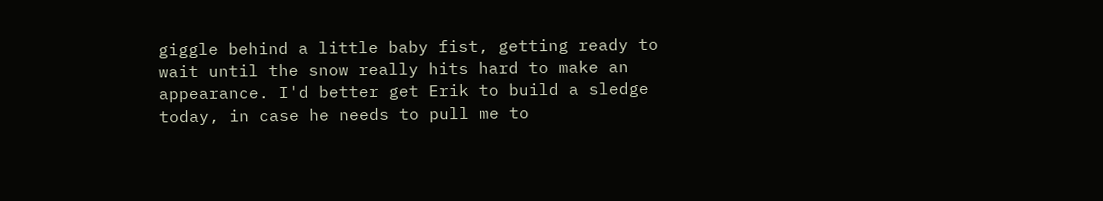giggle behind a little baby fist, getting ready to wait until the snow really hits hard to make an appearance. I'd better get Erik to build a sledge today, in case he needs to pull me to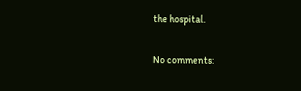the hospital.

No comments: